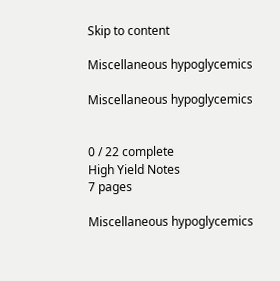Skip to content

Miscellaneous hypoglycemics

Miscellaneous hypoglycemics


0 / 22 complete
High Yield Notes
7 pages

Miscellaneous hypoglycemics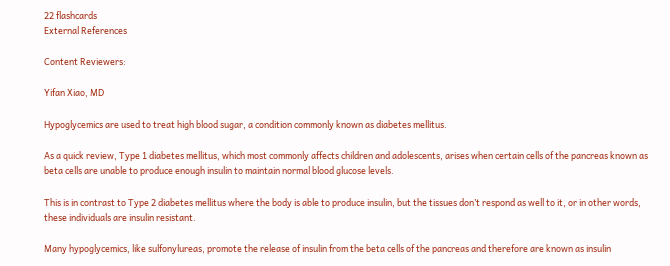22 flashcards
External References

Content Reviewers:

Yifan Xiao, MD

Hypoglycemics are used to treat high blood sugar, a condition commonly known as diabetes mellitus.

As a quick review, Type 1 diabetes mellitus, which most commonly affects children and adolescents, arises when certain cells of the pancreas known as beta cells are unable to produce enough insulin to maintain normal blood glucose levels.

This is in contrast to Type 2 diabetes mellitus where the body is able to produce insulin, but the tissues don’t respond as well to it, or in other words, these individuals are insulin resistant.

Many hypoglycemics, like sulfonylureas, promote the release of insulin from the beta cells of the pancreas and therefore are known as insulin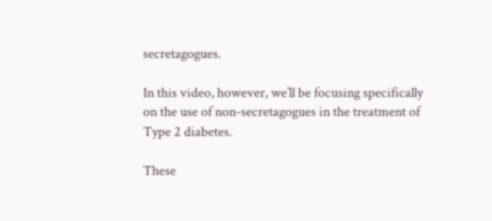secretagogues.

In this video, however, we’ll be focusing specifically on the use of non-secretagogues in the treatment of Type 2 diabetes.

These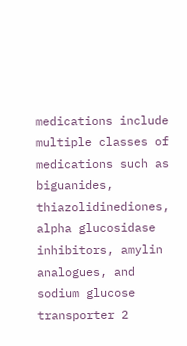medications include multiple classes of medications such as biguanides, thiazolidinediones, alpha glucosidase inhibitors, amylin analogues, and sodium glucose transporter 2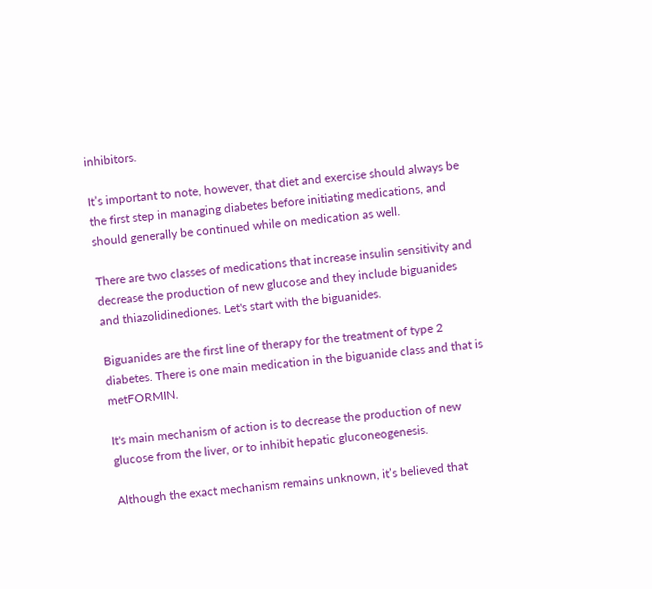inhibitors.

It’s important to note, however, that diet and exercise should always be the first step in managing diabetes before initiating medications, and should generally be continued while on medication as well.

There are two classes of medications that increase insulin sensitivity and decrease the production of new glucose and they include biguanides and thiazolidinediones. Let's start with the biguanides.

Biguanides are the first line of therapy for the treatment of type 2 diabetes. There is one main medication in the biguanide class and that is metFORMIN.

It's main mechanism of action is to decrease the production of new glucose from the liver, or to inhibit hepatic gluconeogenesis.

Although the exact mechanism remains unknown, it’s believed that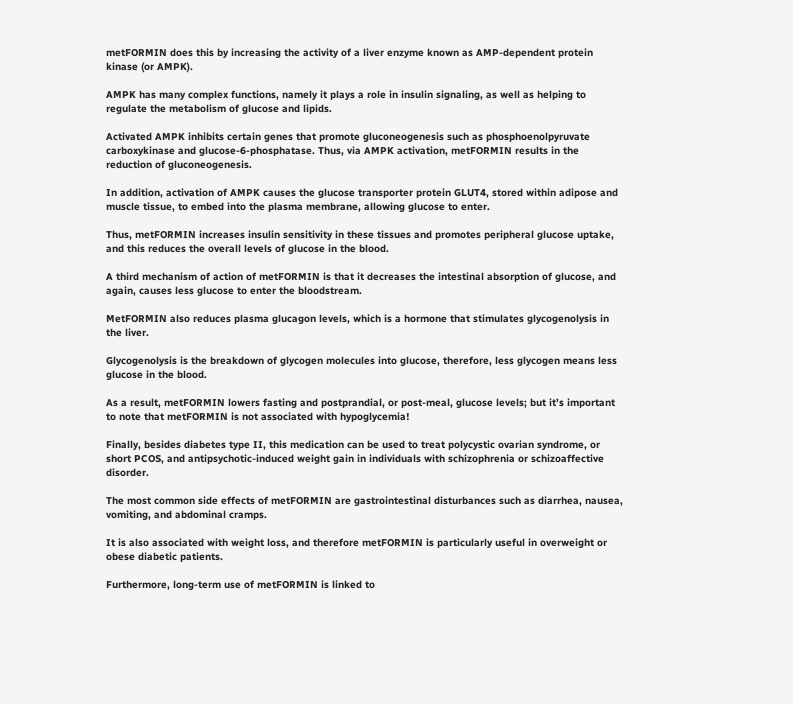metFORMIN does this by increasing the activity of a liver enzyme known as AMP-dependent protein kinase (or AMPK).

AMPK has many complex functions, namely it plays a role in insulin signaling, as well as helping to regulate the metabolism of glucose and lipids.

Activated AMPK inhibits certain genes that promote gluconeogenesis such as phosphoenolpyruvate carboxykinase and glucose-6-phosphatase. Thus, via AMPK activation, metFORMIN results in the reduction of gluconeogenesis.

In addition, activation of AMPK causes the glucose transporter protein GLUT4, stored within adipose and muscle tissue, to embed into the plasma membrane, allowing glucose to enter.

Thus, metFORMIN increases insulin sensitivity in these tissues and promotes peripheral glucose uptake, and this reduces the overall levels of glucose in the blood.

A third mechanism of action of metFORMIN is that it decreases the intestinal absorption of glucose, and again, causes less glucose to enter the bloodstream.

MetFORMIN also reduces plasma glucagon levels, which is a hormone that stimulates glycogenolysis in the liver.

Glycogenolysis is the breakdown of glycogen molecules into glucose, therefore, less glycogen means less glucose in the blood.

As a result, metFORMIN lowers fasting and postprandial, or post-meal, glucose levels; but it’s important to note that metFORMIN is not associated with hypoglycemia!

Finally, besides diabetes type II, this medication can be used to treat polycystic ovarian syndrome, or short PCOS, and antipsychotic-induced weight gain in individuals with schizophrenia or schizoaffective disorder.

The most common side effects of metFORMIN are gastrointestinal disturbances such as diarrhea, nausea, vomiting, and abdominal cramps.

It is also associated with weight loss, and therefore metFORMIN is particularly useful in overweight or obese diabetic patients.

Furthermore, long-term use of metFORMIN is linked to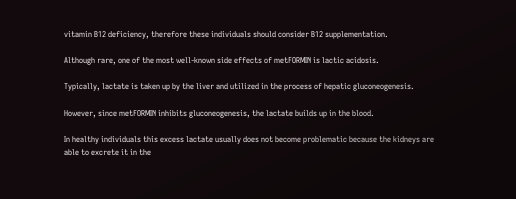vitamin B12 deficiency, therefore these individuals should consider B12 supplementation.

Although rare, one of the most well-known side effects of metFORMIN is lactic acidosis.

Typically, lactate is taken up by the liver and utilized in the process of hepatic gluconeogenesis.

However, since metFORMIN inhibits gluconeogenesis, the lactate builds up in the blood.

In healthy individuals this excess lactate usually does not become problematic because the kidneys are able to excrete it in the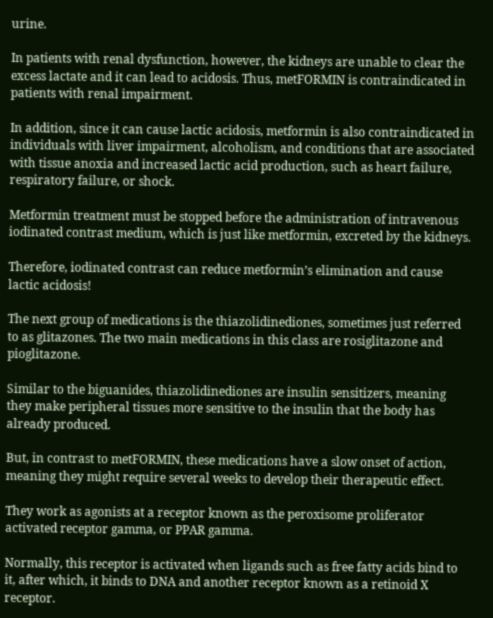urine.

In patients with renal dysfunction, however, the kidneys are unable to clear the excess lactate and it can lead to acidosis. Thus, metFORMIN is contraindicated in patients with renal impairment.

In addition, since it can cause lactic acidosis, metformin is also contraindicated in individuals with liver impairment, alcoholism, and conditions that are associated with tissue anoxia and increased lactic acid production, such as heart failure, respiratory failure, or shock.

Metformin treatment must be stopped before the administration of intravenous iodinated contrast medium, which is just like metformin, excreted by the kidneys.

Therefore, iodinated contrast can reduce metformin’s elimination and cause lactic acidosis!

The next group of medications is the thiazolidinediones, sometimes just referred to as glitazones. The two main medications in this class are rosiglitazone and pioglitazone.

Similar to the biguanides, thiazolidinediones are insulin sensitizers, meaning they make peripheral tissues more sensitive to the insulin that the body has already produced.

But, in contrast to metFORMIN, these medications have a slow onset of action, meaning they might require several weeks to develop their therapeutic effect.

They work as agonists at a receptor known as the peroxisome proliferator activated receptor gamma, or PPAR gamma.

Normally, this receptor is activated when ligands such as free fatty acids bind to it, after which, it binds to DNA and another receptor known as a retinoid X receptor.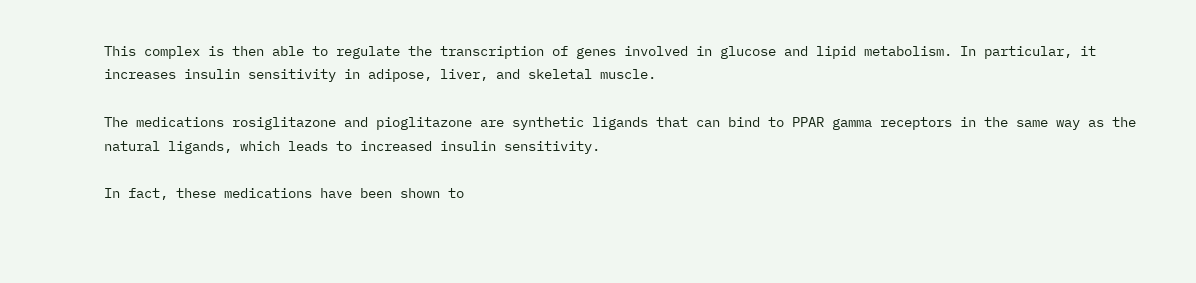This complex is then able to regulate the transcription of genes involved in glucose and lipid metabolism. In particular, it increases insulin sensitivity in adipose, liver, and skeletal muscle.

The medications rosiglitazone and pioglitazone are synthetic ligands that can bind to PPAR gamma receptors in the same way as the natural ligands, which leads to increased insulin sensitivity.

In fact, these medications have been shown to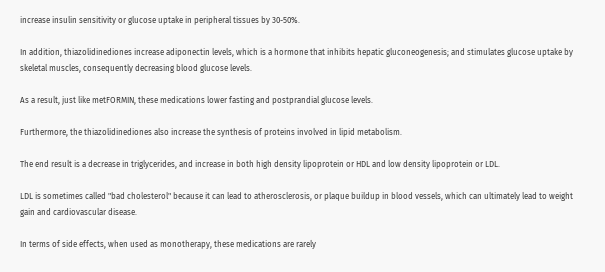increase insulin sensitivity or glucose uptake in peripheral tissues by 30-50%.

In addition, thiazolidinediones increase adiponectin levels, which is a hormone that inhibits hepatic gluconeogenesis; and stimulates glucose uptake by skeletal muscles, consequently decreasing blood glucose levels.

As a result, just like metFORMIN, these medications lower fasting and postprandial glucose levels.

Furthermore, the thiazolidinediones also increase the synthesis of proteins involved in lipid metabolism.

The end result is a decrease in triglycerides, and increase in both high density lipoprotein or HDL and low density lipoprotein or LDL.

LDL is sometimes called "bad cholesterol" because it can lead to atherosclerosis, or plaque buildup in blood vessels, which can ultimately lead to weight gain and cardiovascular disease.

In terms of side effects, when used as monotherapy, these medications are rarely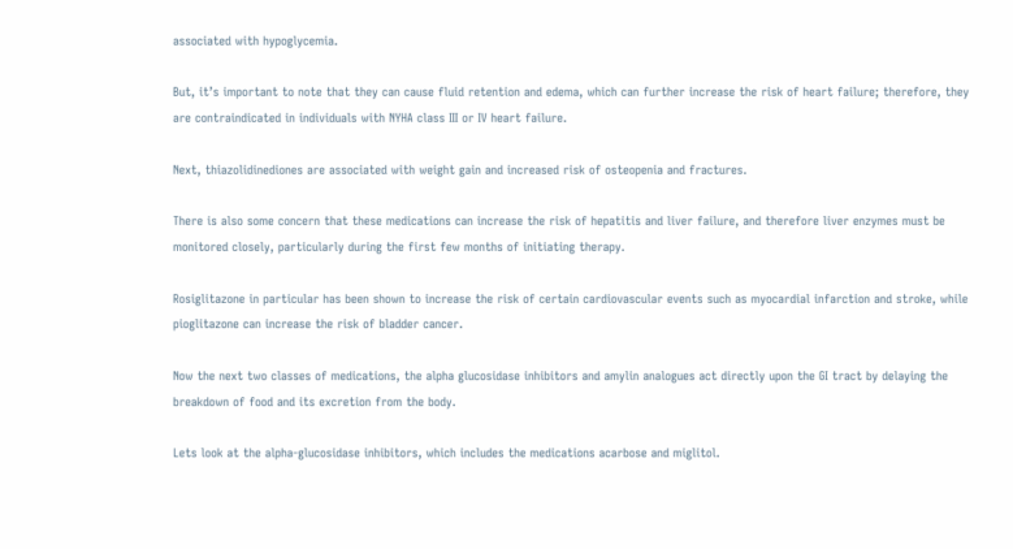associated with hypoglycemia.

But, it’s important to note that they can cause fluid retention and edema, which can further increase the risk of heart failure; therefore, they are contraindicated in individuals with NYHA class III or IV heart failure.

Next, thiazolidinediones are associated with weight gain and increased risk of osteopenia and fractures.

There is also some concern that these medications can increase the risk of hepatitis and liver failure, and therefore liver enzymes must be monitored closely, particularly during the first few months of initiating therapy.

Rosiglitazone in particular has been shown to increase the risk of certain cardiovascular events such as myocardial infarction and stroke, while pioglitazone can increase the risk of bladder cancer.

Now the next two classes of medications, the alpha glucosidase inhibitors and amylin analogues act directly upon the GI tract by delaying the breakdown of food and its excretion from the body.

Lets look at the alpha-glucosidase inhibitors, which includes the medications acarbose and miglitol.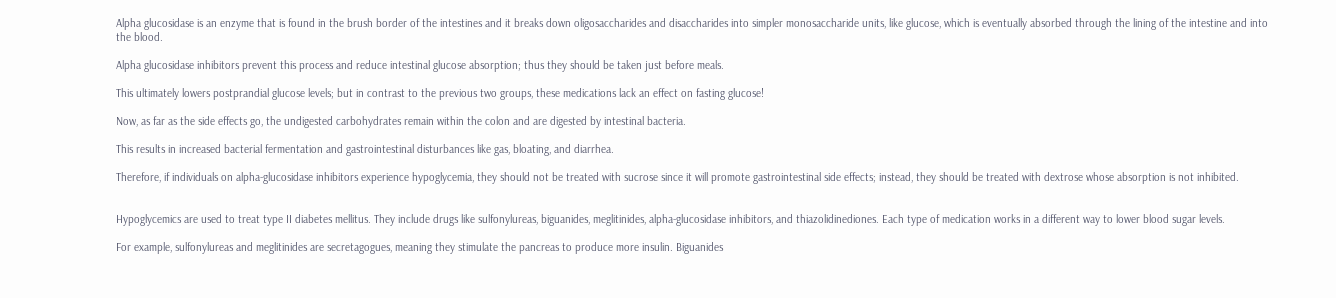Alpha glucosidase is an enzyme that is found in the brush border of the intestines and it breaks down oligosaccharides and disaccharides into simpler monosaccharide units, like glucose, which is eventually absorbed through the lining of the intestine and into the blood.

Alpha glucosidase inhibitors prevent this process and reduce intestinal glucose absorption; thus they should be taken just before meals.

This ultimately lowers postprandial glucose levels; but in contrast to the previous two groups, these medications lack an effect on fasting glucose!

Now, as far as the side effects go, the undigested carbohydrates remain within the colon and are digested by intestinal bacteria.

This results in increased bacterial fermentation and gastrointestinal disturbances like gas, bloating, and diarrhea.

Therefore, if individuals on alpha-glucosidase inhibitors experience hypoglycemia, they should not be treated with sucrose since it will promote gastrointestinal side effects; instead, they should be treated with dextrose whose absorption is not inhibited.


Hypoglycemics are used to treat type II diabetes mellitus. They include drugs like sulfonylureas, biguanides, meglitinides, alpha-glucosidase inhibitors, and thiazolidinediones. Each type of medication works in a different way to lower blood sugar levels.

For example, sulfonylureas and meglitinides are secretagogues, meaning they stimulate the pancreas to produce more insulin. Biguanides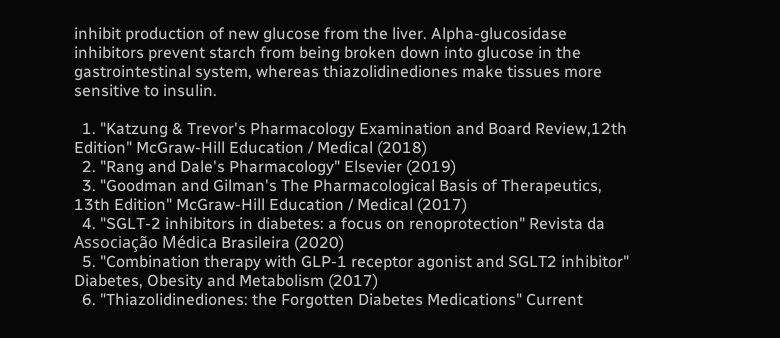inhibit production of new glucose from the liver. Alpha-glucosidase inhibitors prevent starch from being broken down into glucose in the gastrointestinal system, whereas thiazolidinediones make tissues more sensitive to insulin.

  1. "Katzung & Trevor's Pharmacology Examination and Board Review,12th Edition" McGraw-Hill Education / Medical (2018)
  2. "Rang and Dale's Pharmacology" Elsevier (2019)
  3. "Goodman and Gilman's The Pharmacological Basis of Therapeutics, 13th Edition" McGraw-Hill Education / Medical (2017)
  4. "SGLT-2 inhibitors in diabetes: a focus on renoprotection" Revista da Associação Médica Brasileira (2020)
  5. "Combination therapy with GLP-1 receptor agonist and SGLT2 inhibitor" Diabetes, Obesity and Metabolism (2017)
  6. "Thiazolidinediones: the Forgotten Diabetes Medications" Current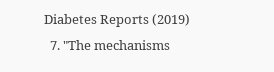Diabetes Reports (2019)
  7. "The mechanisms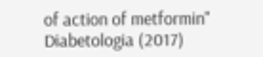of action of metformin" Diabetologia (2017)